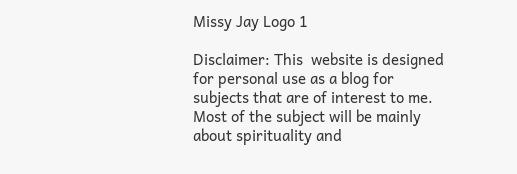Missy Jay Logo 1

Disclaimer: This  website is designed for personal use as a blog for subjects that are of interest to me. Most of the subject will be mainly about spirituality and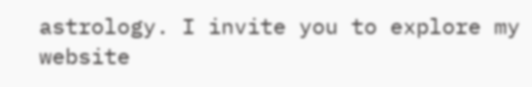astrology. I invite you to explore my website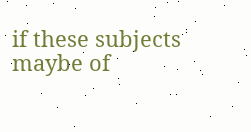if these subjects maybe of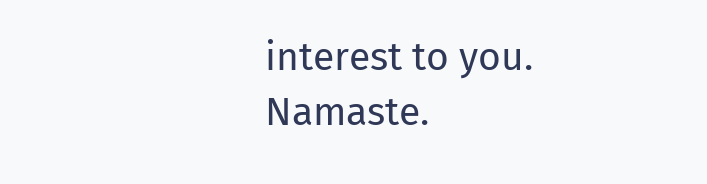interest to you. Namaste.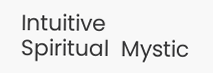Intuitive  Spiritual  Mystic